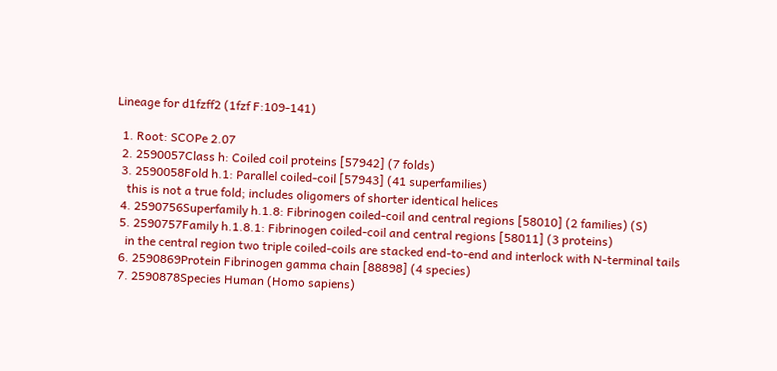Lineage for d1fzff2 (1fzf F:109-141)

  1. Root: SCOPe 2.07
  2. 2590057Class h: Coiled coil proteins [57942] (7 folds)
  3. 2590058Fold h.1: Parallel coiled-coil [57943] (41 superfamilies)
    this is not a true fold; includes oligomers of shorter identical helices
  4. 2590756Superfamily h.1.8: Fibrinogen coiled-coil and central regions [58010] (2 families) (S)
  5. 2590757Family h.1.8.1: Fibrinogen coiled-coil and central regions [58011] (3 proteins)
    in the central region two triple coiled-coils are stacked end-to-end and interlock with N-terminal tails
  6. 2590869Protein Fibrinogen gamma chain [88898] (4 species)
  7. 2590878Species Human (Homo sapiens)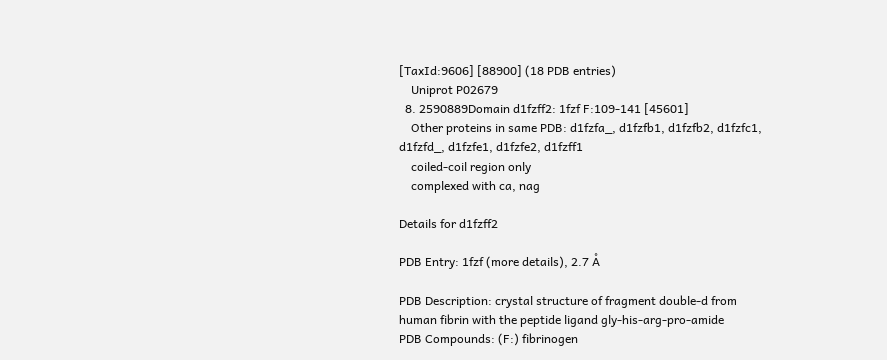[TaxId:9606] [88900] (18 PDB entries)
    Uniprot P02679
  8. 2590889Domain d1fzff2: 1fzf F:109-141 [45601]
    Other proteins in same PDB: d1fzfa_, d1fzfb1, d1fzfb2, d1fzfc1, d1fzfd_, d1fzfe1, d1fzfe2, d1fzff1
    coiled-coil region only
    complexed with ca, nag

Details for d1fzff2

PDB Entry: 1fzf (more details), 2.7 Å

PDB Description: crystal structure of fragment double-d from human fibrin with the peptide ligand gly-his-arg-pro-amide
PDB Compounds: (F:) fibrinogen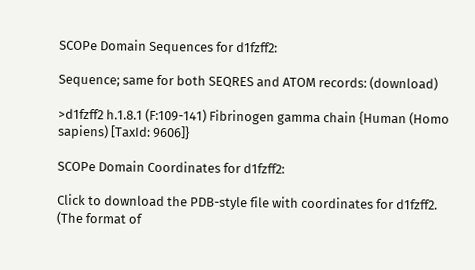SCOPe Domain Sequences for d1fzff2:

Sequence; same for both SEQRES and ATOM records: (download)

>d1fzff2 h.1.8.1 (F:109-141) Fibrinogen gamma chain {Human (Homo sapiens) [TaxId: 9606]}

SCOPe Domain Coordinates for d1fzff2:

Click to download the PDB-style file with coordinates for d1fzff2.
(The format of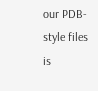our PDB-style files is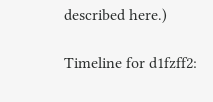described here.)

Timeline for d1fzff2: